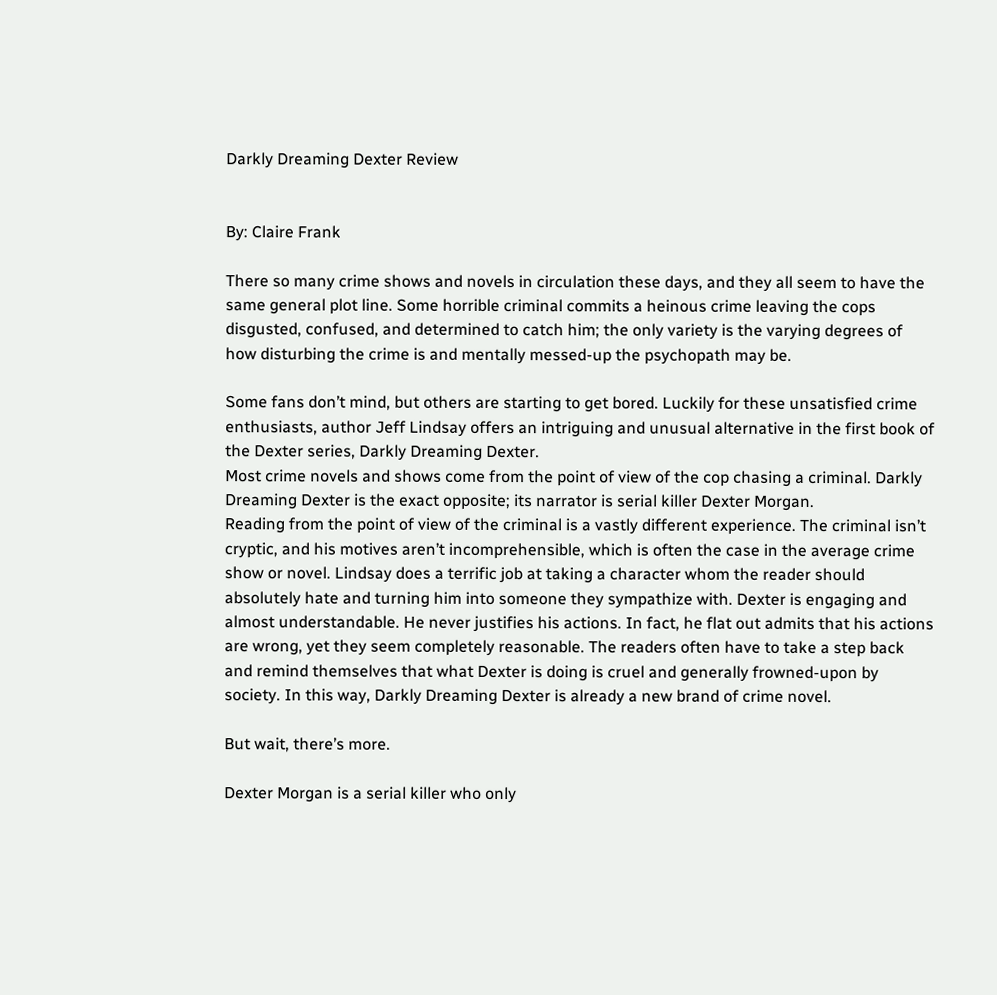Darkly Dreaming Dexter Review


By: Claire Frank

There so many crime shows and novels in circulation these days, and they all seem to have the same general plot line. Some horrible criminal commits a heinous crime leaving the cops disgusted, confused, and determined to catch him; the only variety is the varying degrees of how disturbing the crime is and mentally messed-up the psychopath may be.

Some fans don’t mind, but others are starting to get bored. Luckily for these unsatisfied crime enthusiasts, author Jeff Lindsay offers an intriguing and unusual alternative in the first book of the Dexter series, Darkly Dreaming Dexter.
Most crime novels and shows come from the point of view of the cop chasing a criminal. Darkly Dreaming Dexter is the exact opposite; its narrator is serial killer Dexter Morgan.
Reading from the point of view of the criminal is a vastly different experience. The criminal isn’t cryptic, and his motives aren’t incomprehensible, which is often the case in the average crime show or novel. Lindsay does a terrific job at taking a character whom the reader should absolutely hate and turning him into someone they sympathize with. Dexter is engaging and almost understandable. He never justifies his actions. In fact, he flat out admits that his actions are wrong, yet they seem completely reasonable. The readers often have to take a step back and remind themselves that what Dexter is doing is cruel and generally frowned-upon by society. In this way, Darkly Dreaming Dexter is already a new brand of crime novel.

But wait, there’s more.

Dexter Morgan is a serial killer who only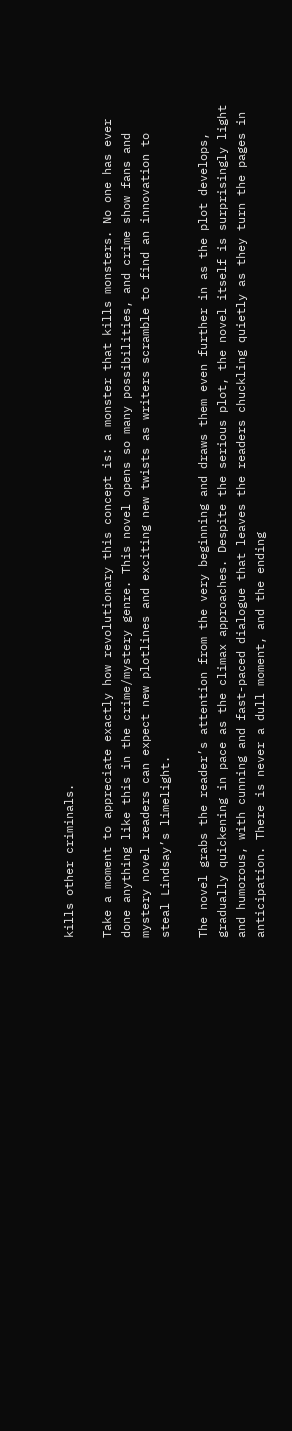kills other criminals.

Take a moment to appreciate exactly how revolutionary this concept is: a monster that kills monsters. No one has ever done anything like this in the crime/mystery genre. This novel opens so many possibilities, and crime show fans and mystery novel readers can expect new plotlines and exciting new twists as writers scramble to find an innovation to steal Lindsay’s limelight.

The novel grabs the reader’s attention from the very beginning and draws them even further in as the plot develops, gradually quickening in pace as the climax approaches. Despite the serious plot, the novel itself is surprisingly light and humorous, with cunning and fast-paced dialogue that leaves the readers chuckling quietly as they turn the pages in anticipation. There is never a dull moment, and the ending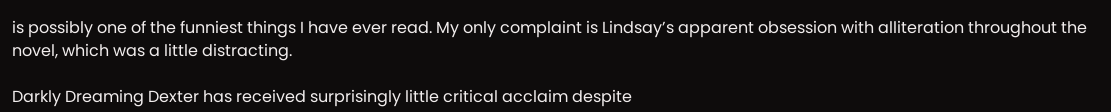is possibly one of the funniest things I have ever read. My only complaint is Lindsay’s apparent obsession with alliteration throughout the novel, which was a little distracting.

Darkly Dreaming Dexter has received surprisingly little critical acclaim despite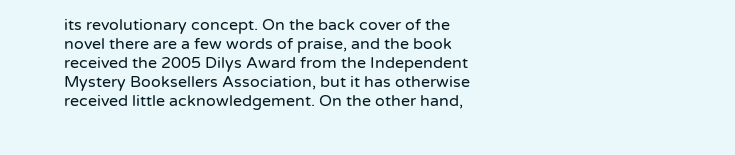its revolutionary concept. On the back cover of the novel there are a few words of praise, and the book received the 2005 Dilys Award from the Independent Mystery Booksellers Association, but it has otherwise received little acknowledgement. On the other hand,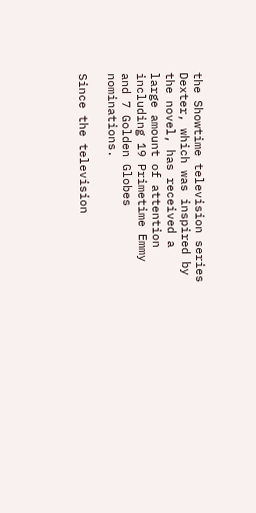the Showtime television series Dexter, which was inspired by the novel, has received a large amount of attention including 19 Primetime Emmy and 7 Golden Globes nominations.

Since the television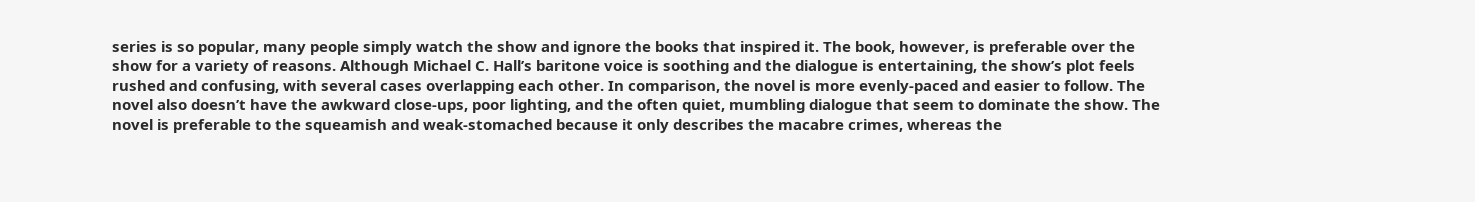series is so popular, many people simply watch the show and ignore the books that inspired it. The book, however, is preferable over the show for a variety of reasons. Although Michael C. Hall’s baritone voice is soothing and the dialogue is entertaining, the show’s plot feels rushed and confusing, with several cases overlapping each other. In comparison, the novel is more evenly-paced and easier to follow. The novel also doesn’t have the awkward close-ups, poor lighting, and the often quiet, mumbling dialogue that seem to dominate the show. The novel is preferable to the squeamish and weak-stomached because it only describes the macabre crimes, whereas the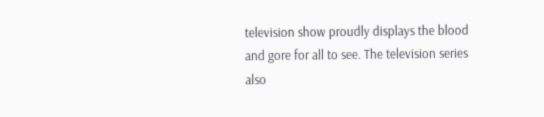television show proudly displays the blood and gore for all to see. The television series also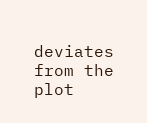deviates from the plot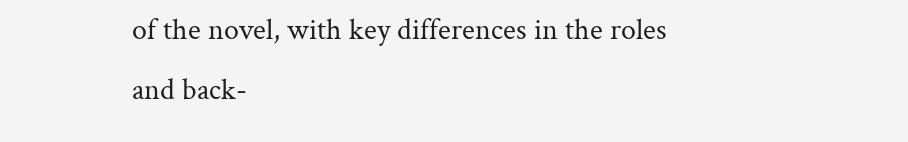of the novel, with key differences in the roles and back-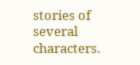stories of several characters.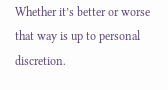Whether it’s better or worse that way is up to personal discretion.